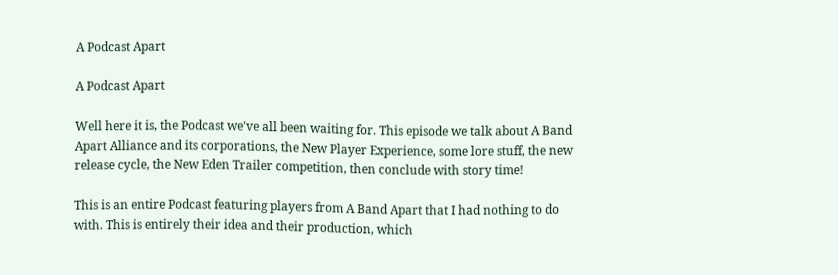A Podcast Apart

A Podcast Apart

Well here it is, the Podcast we've all been waiting for. This episode we talk about A Band Apart Alliance and its corporations, the New Player Experience, some lore stuff, the new release cycle, the New Eden Trailer competition, then conclude with story time!

This is an entire Podcast featuring players from A Band Apart that I had nothing to do with. This is entirely their idea and their production, which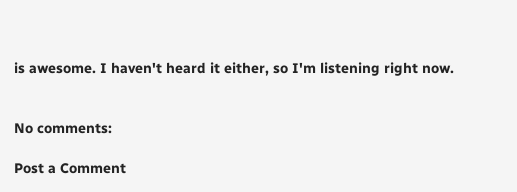is awesome. I haven't heard it either, so I'm listening right now.


No comments:

Post a Comment